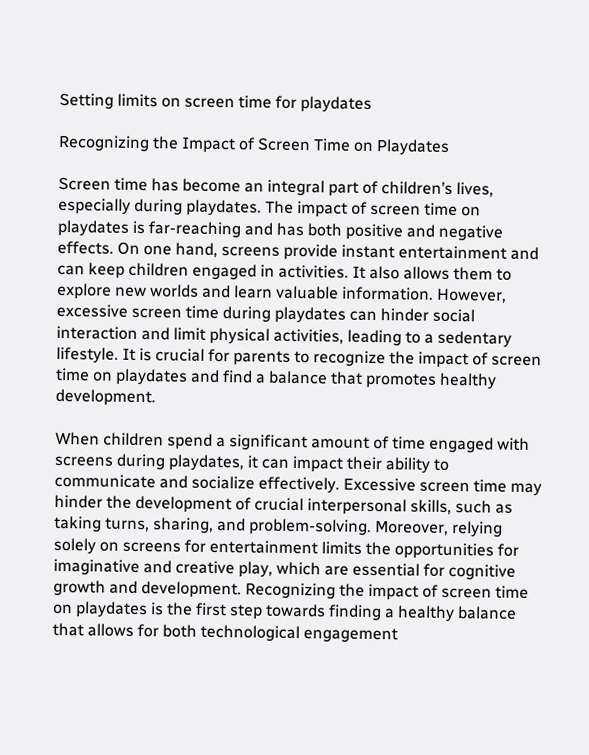Setting limits on screen time for playdates

Recognizing the Impact of Screen Time on Playdates

Screen time has become an integral part of children’s lives, especially during playdates. The impact of screen time on playdates is far-reaching and has both positive and negative effects. On one hand, screens provide instant entertainment and can keep children engaged in activities. It also allows them to explore new worlds and learn valuable information. However, excessive screen time during playdates can hinder social interaction and limit physical activities, leading to a sedentary lifestyle. It is crucial for parents to recognize the impact of screen time on playdates and find a balance that promotes healthy development.

When children spend a significant amount of time engaged with screens during playdates, it can impact their ability to communicate and socialize effectively. Excessive screen time may hinder the development of crucial interpersonal skills, such as taking turns, sharing, and problem-solving. Moreover, relying solely on screens for entertainment limits the opportunities for imaginative and creative play, which are essential for cognitive growth and development. Recognizing the impact of screen time on playdates is the first step towards finding a healthy balance that allows for both technological engagement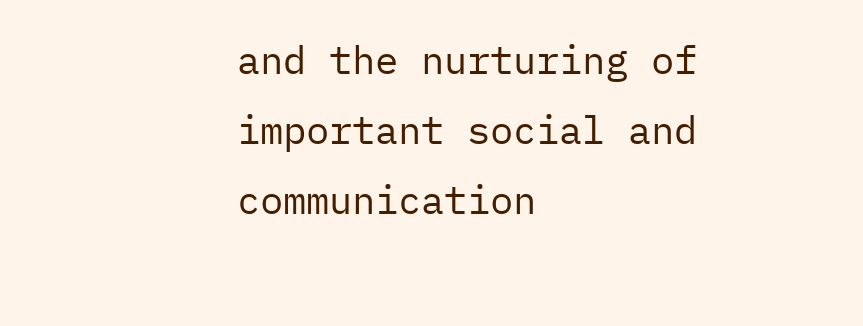and the nurturing of important social and communication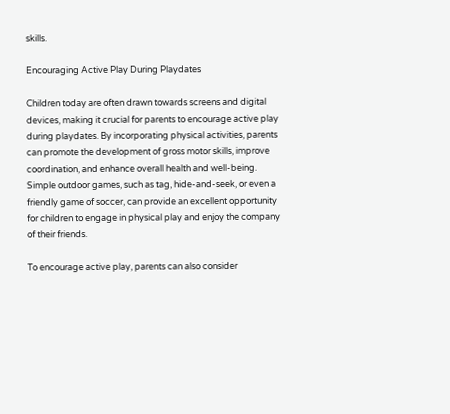skills.

Encouraging Active Play During Playdates

Children today are often drawn towards screens and digital devices, making it crucial for parents to encourage active play during playdates. By incorporating physical activities, parents can promote the development of gross motor skills, improve coordination, and enhance overall health and well-being. Simple outdoor games, such as tag, hide-and-seek, or even a friendly game of soccer, can provide an excellent opportunity for children to engage in physical play and enjoy the company of their friends.

To encourage active play, parents can also consider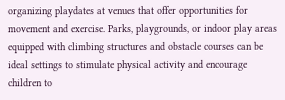organizing playdates at venues that offer opportunities for movement and exercise. Parks, playgrounds, or indoor play areas equipped with climbing structures and obstacle courses can be ideal settings to stimulate physical activity and encourage children to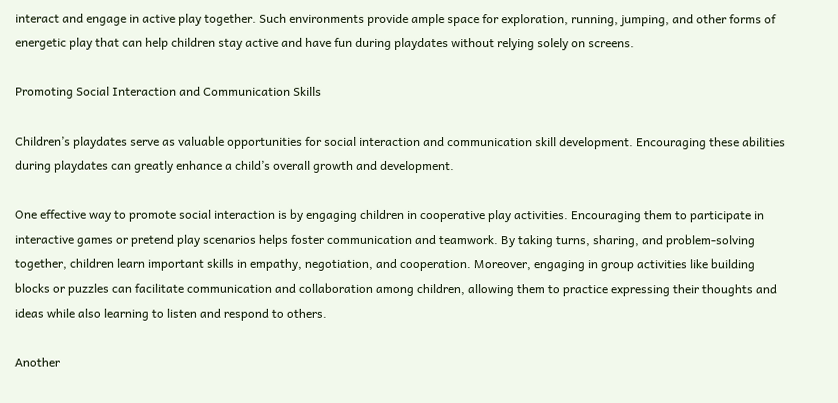interact and engage in active play together. Such environments provide ample space for exploration, running, jumping, and other forms of energetic play that can help children stay active and have fun during playdates without relying solely on screens.

Promoting Social Interaction and Communication Skills

Children’s playdates serve as valuable opportunities for social interaction and communication skill development. Encouraging these abilities during playdates can greatly enhance a child’s overall growth and development.

One effective way to promote social interaction is by engaging children in cooperative play activities. Encouraging them to participate in interactive games or pretend play scenarios helps foster communication and teamwork. By taking turns, sharing, and problem-solving together, children learn important skills in empathy, negotiation, and cooperation. Moreover, engaging in group activities like building blocks or puzzles can facilitate communication and collaboration among children, allowing them to practice expressing their thoughts and ideas while also learning to listen and respond to others.

Another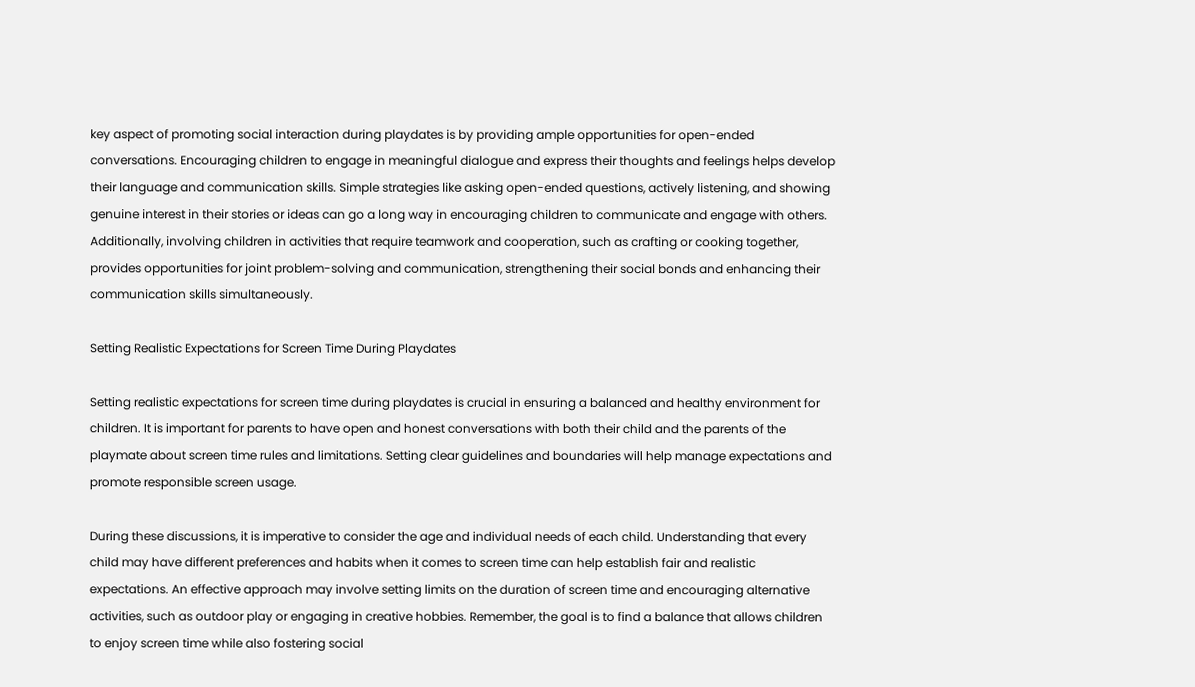key aspect of promoting social interaction during playdates is by providing ample opportunities for open-ended conversations. Encouraging children to engage in meaningful dialogue and express their thoughts and feelings helps develop their language and communication skills. Simple strategies like asking open-ended questions, actively listening, and showing genuine interest in their stories or ideas can go a long way in encouraging children to communicate and engage with others. Additionally, involving children in activities that require teamwork and cooperation, such as crafting or cooking together, provides opportunities for joint problem-solving and communication, strengthening their social bonds and enhancing their communication skills simultaneously.

Setting Realistic Expectations for Screen Time During Playdates

Setting realistic expectations for screen time during playdates is crucial in ensuring a balanced and healthy environment for children. It is important for parents to have open and honest conversations with both their child and the parents of the playmate about screen time rules and limitations. Setting clear guidelines and boundaries will help manage expectations and promote responsible screen usage.

During these discussions, it is imperative to consider the age and individual needs of each child. Understanding that every child may have different preferences and habits when it comes to screen time can help establish fair and realistic expectations. An effective approach may involve setting limits on the duration of screen time and encouraging alternative activities, such as outdoor play or engaging in creative hobbies. Remember, the goal is to find a balance that allows children to enjoy screen time while also fostering social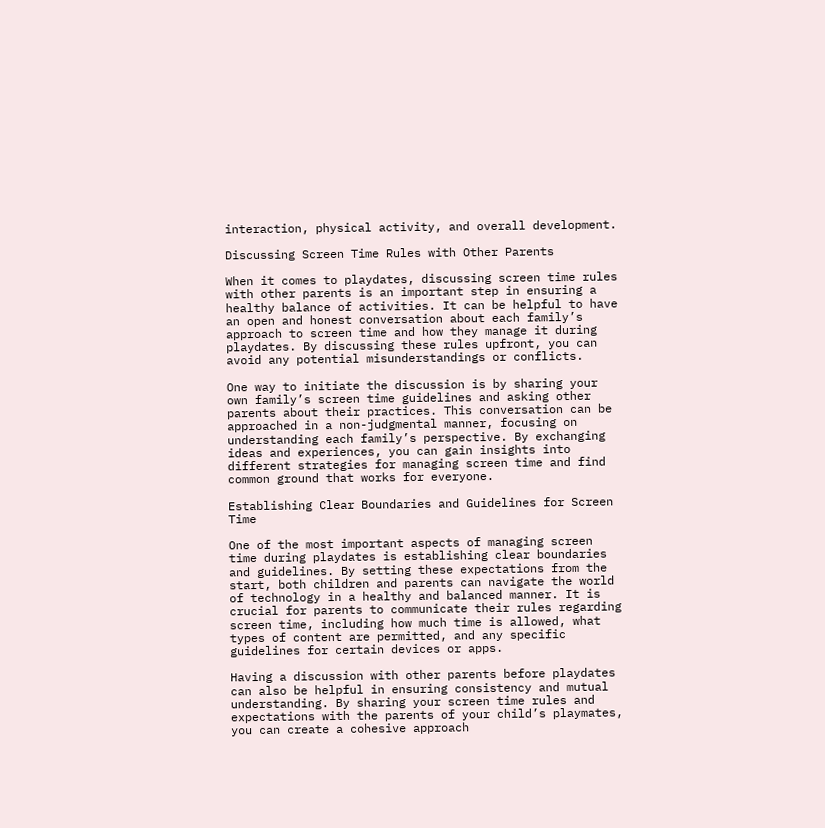interaction, physical activity, and overall development.

Discussing Screen Time Rules with Other Parents

When it comes to playdates, discussing screen time rules with other parents is an important step in ensuring a healthy balance of activities. It can be helpful to have an open and honest conversation about each family’s approach to screen time and how they manage it during playdates. By discussing these rules upfront, you can avoid any potential misunderstandings or conflicts.

One way to initiate the discussion is by sharing your own family’s screen time guidelines and asking other parents about their practices. This conversation can be approached in a non-judgmental manner, focusing on understanding each family’s perspective. By exchanging ideas and experiences, you can gain insights into different strategies for managing screen time and find common ground that works for everyone.

Establishing Clear Boundaries and Guidelines for Screen Time

One of the most important aspects of managing screen time during playdates is establishing clear boundaries and guidelines. By setting these expectations from the start, both children and parents can navigate the world of technology in a healthy and balanced manner. It is crucial for parents to communicate their rules regarding screen time, including how much time is allowed, what types of content are permitted, and any specific guidelines for certain devices or apps.

Having a discussion with other parents before playdates can also be helpful in ensuring consistency and mutual understanding. By sharing your screen time rules and expectations with the parents of your child’s playmates, you can create a cohesive approach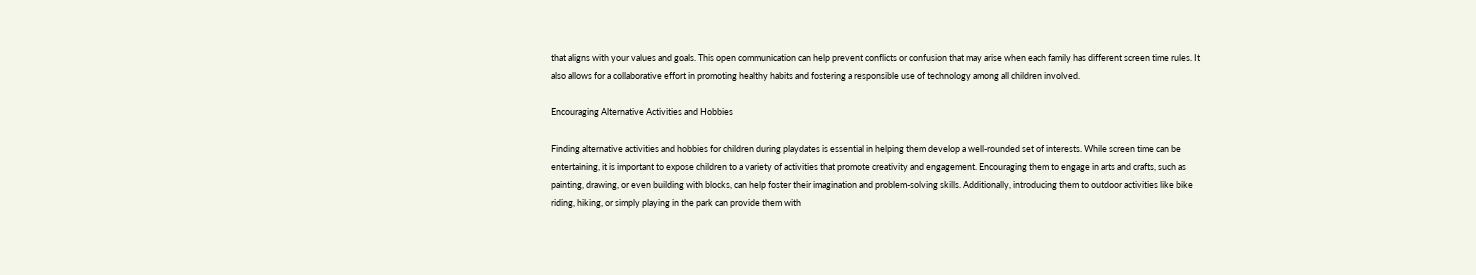that aligns with your values and goals. This open communication can help prevent conflicts or confusion that may arise when each family has different screen time rules. It also allows for a collaborative effort in promoting healthy habits and fostering a responsible use of technology among all children involved.

Encouraging Alternative Activities and Hobbies

Finding alternative activities and hobbies for children during playdates is essential in helping them develop a well-rounded set of interests. While screen time can be entertaining, it is important to expose children to a variety of activities that promote creativity and engagement. Encouraging them to engage in arts and crafts, such as painting, drawing, or even building with blocks, can help foster their imagination and problem-solving skills. Additionally, introducing them to outdoor activities like bike riding, hiking, or simply playing in the park can provide them with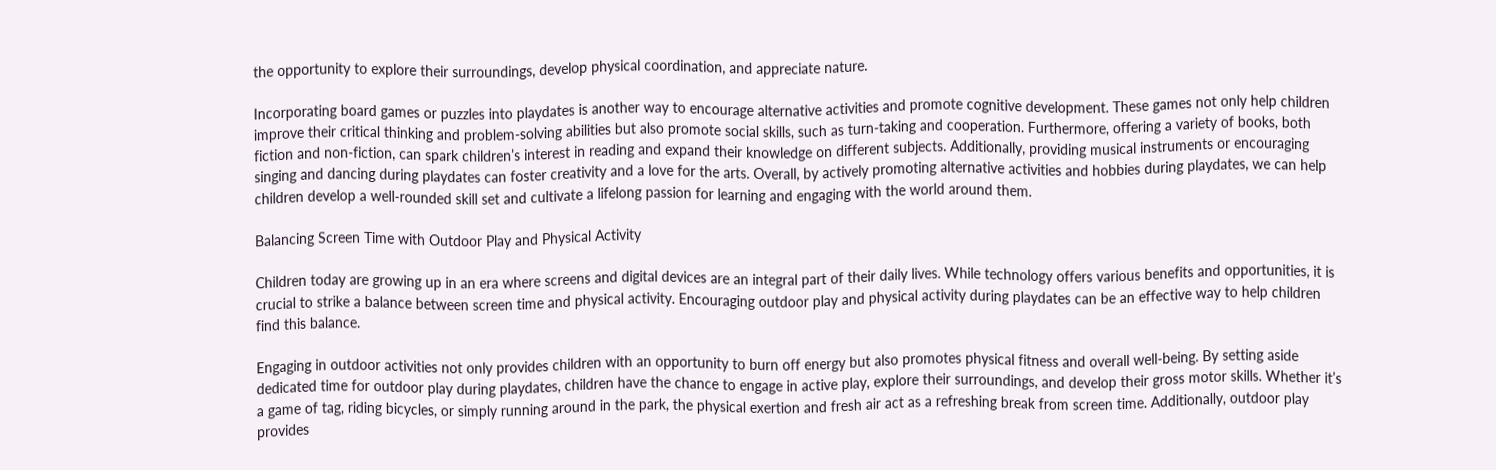the opportunity to explore their surroundings, develop physical coordination, and appreciate nature.

Incorporating board games or puzzles into playdates is another way to encourage alternative activities and promote cognitive development. These games not only help children improve their critical thinking and problem-solving abilities but also promote social skills, such as turn-taking and cooperation. Furthermore, offering a variety of books, both fiction and non-fiction, can spark children’s interest in reading and expand their knowledge on different subjects. Additionally, providing musical instruments or encouraging singing and dancing during playdates can foster creativity and a love for the arts. Overall, by actively promoting alternative activities and hobbies during playdates, we can help children develop a well-rounded skill set and cultivate a lifelong passion for learning and engaging with the world around them.

Balancing Screen Time with Outdoor Play and Physical Activity

Children today are growing up in an era where screens and digital devices are an integral part of their daily lives. While technology offers various benefits and opportunities, it is crucial to strike a balance between screen time and physical activity. Encouraging outdoor play and physical activity during playdates can be an effective way to help children find this balance.

Engaging in outdoor activities not only provides children with an opportunity to burn off energy but also promotes physical fitness and overall well-being. By setting aside dedicated time for outdoor play during playdates, children have the chance to engage in active play, explore their surroundings, and develop their gross motor skills. Whether it’s a game of tag, riding bicycles, or simply running around in the park, the physical exertion and fresh air act as a refreshing break from screen time. Additionally, outdoor play provides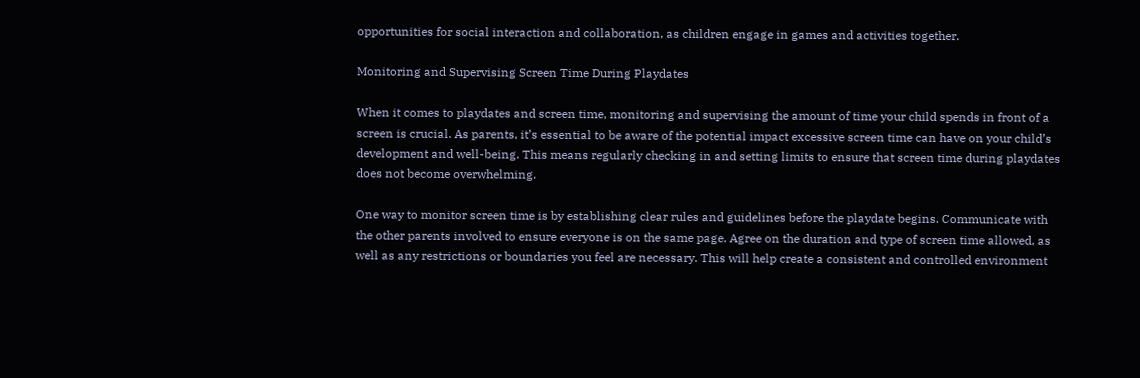opportunities for social interaction and collaboration, as children engage in games and activities together.

Monitoring and Supervising Screen Time During Playdates

When it comes to playdates and screen time, monitoring and supervising the amount of time your child spends in front of a screen is crucial. As parents, it’s essential to be aware of the potential impact excessive screen time can have on your child’s development and well-being. This means regularly checking in and setting limits to ensure that screen time during playdates does not become overwhelming.

One way to monitor screen time is by establishing clear rules and guidelines before the playdate begins. Communicate with the other parents involved to ensure everyone is on the same page. Agree on the duration and type of screen time allowed, as well as any restrictions or boundaries you feel are necessary. This will help create a consistent and controlled environment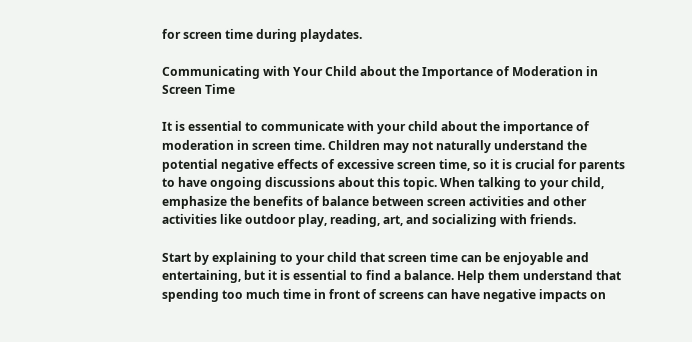for screen time during playdates.

Communicating with Your Child about the Importance of Moderation in Screen Time

It is essential to communicate with your child about the importance of moderation in screen time. Children may not naturally understand the potential negative effects of excessive screen time, so it is crucial for parents to have ongoing discussions about this topic. When talking to your child, emphasize the benefits of balance between screen activities and other activities like outdoor play, reading, art, and socializing with friends.

Start by explaining to your child that screen time can be enjoyable and entertaining, but it is essential to find a balance. Help them understand that spending too much time in front of screens can have negative impacts on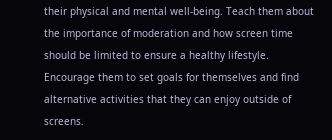their physical and mental well-being. Teach them about the importance of moderation and how screen time should be limited to ensure a healthy lifestyle. Encourage them to set goals for themselves and find alternative activities that they can enjoy outside of screens.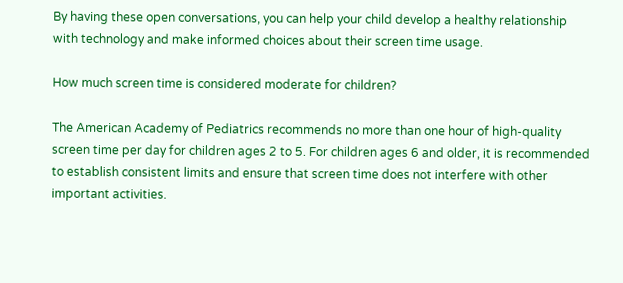By having these open conversations, you can help your child develop a healthy relationship with technology and make informed choices about their screen time usage.

How much screen time is considered moderate for children?

The American Academy of Pediatrics recommends no more than one hour of high-quality screen time per day for children ages 2 to 5. For children ages 6 and older, it is recommended to establish consistent limits and ensure that screen time does not interfere with other important activities.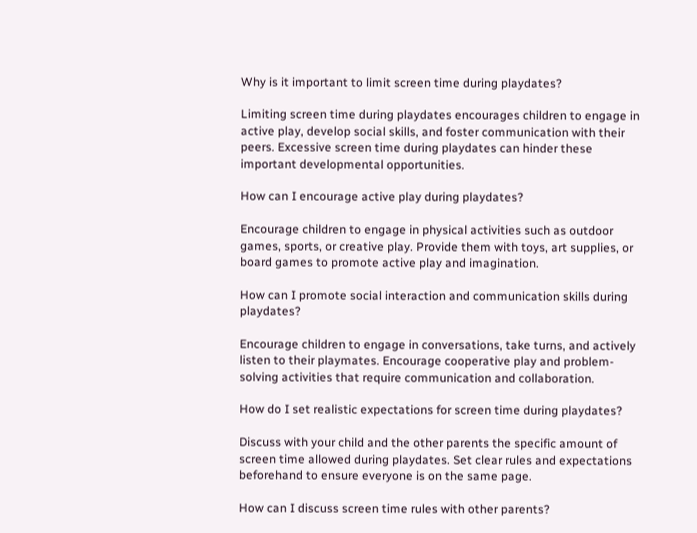Why is it important to limit screen time during playdates?

Limiting screen time during playdates encourages children to engage in active play, develop social skills, and foster communication with their peers. Excessive screen time during playdates can hinder these important developmental opportunities.

How can I encourage active play during playdates?

Encourage children to engage in physical activities such as outdoor games, sports, or creative play. Provide them with toys, art supplies, or board games to promote active play and imagination.

How can I promote social interaction and communication skills during playdates?

Encourage children to engage in conversations, take turns, and actively listen to their playmates. Encourage cooperative play and problem-solving activities that require communication and collaboration.

How do I set realistic expectations for screen time during playdates?

Discuss with your child and the other parents the specific amount of screen time allowed during playdates. Set clear rules and expectations beforehand to ensure everyone is on the same page.

How can I discuss screen time rules with other parents?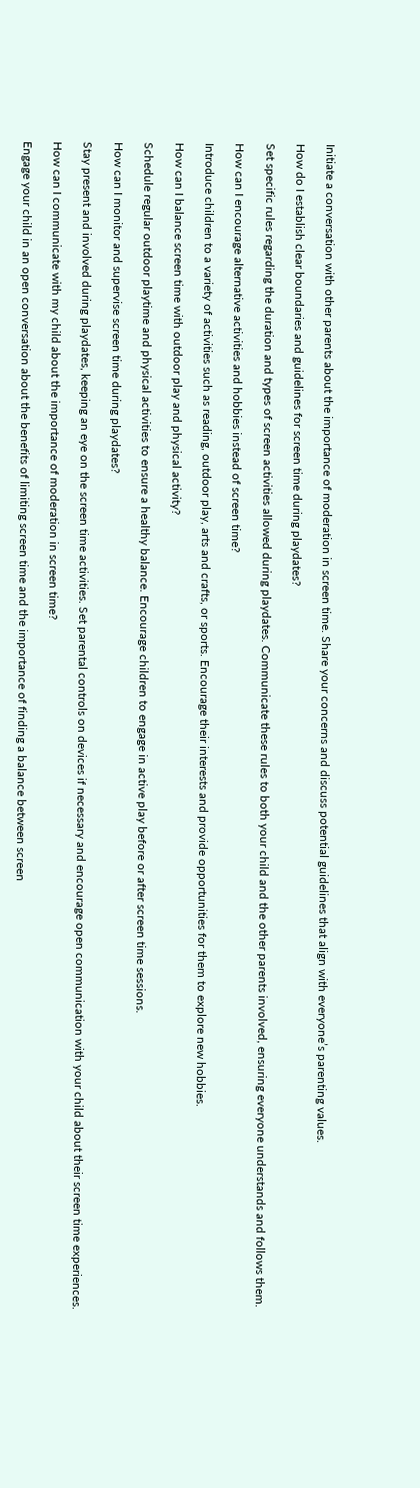Initiate a conversation with other parents about the importance of moderation in screen time. Share your concerns and discuss potential guidelines that align with everyone’s parenting values.

How do I establish clear boundaries and guidelines for screen time during playdates?

Set specific rules regarding the duration and types of screen activities allowed during playdates. Communicate these rules to both your child and the other parents involved, ensuring everyone understands and follows them.

How can I encourage alternative activities and hobbies instead of screen time?

Introduce children to a variety of activities such as reading, outdoor play, arts and crafts, or sports. Encourage their interests and provide opportunities for them to explore new hobbies.

How can I balance screen time with outdoor play and physical activity?

Schedule regular outdoor playtime and physical activities to ensure a healthy balance. Encourage children to engage in active play before or after screen time sessions.

How can I monitor and supervise screen time during playdates?

Stay present and involved during playdates, keeping an eye on the screen time activities. Set parental controls on devices if necessary and encourage open communication with your child about their screen time experiences.

How can I communicate with my child about the importance of moderation in screen time?

Engage your child in an open conversation about the benefits of limiting screen time and the importance of finding a balance between screen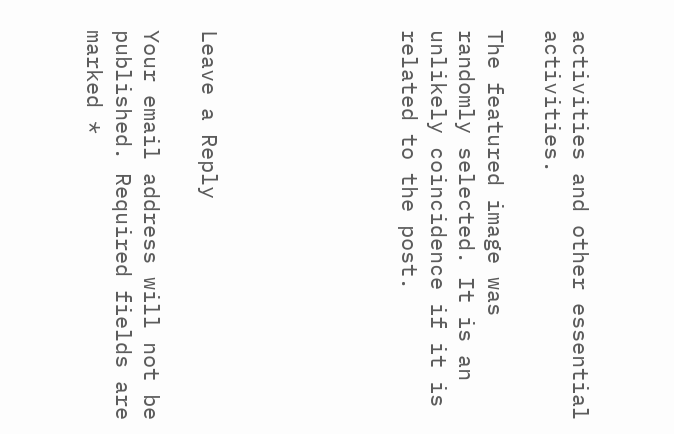activities and other essential activities.

The featured image was randomly selected. It is an unlikely coincidence if it is related to the post.






Leave a Reply

Your email address will not be published. Required fields are marked *